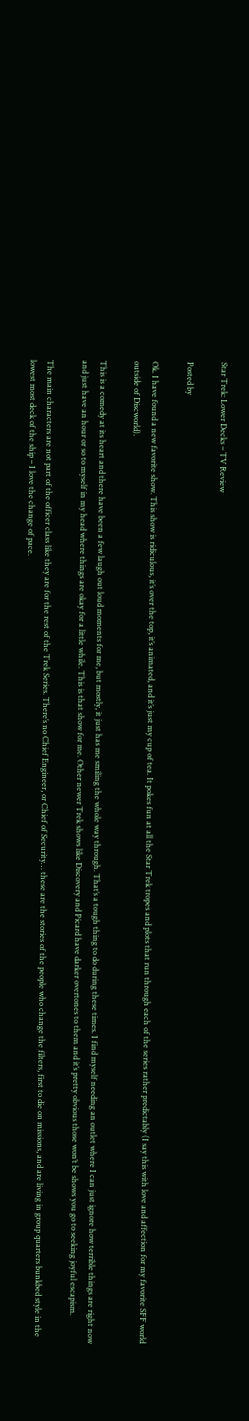Star Trek: Lower Decks – TV Review

Posted by

Ok. I have found a new favorite show. This show is ridiculous, it’s over the top, it’s animated, and it’s just my cup of tea. It pokes fun at all the Star Trek tropes and plots that run through each of the series rather predictably (I say this with love and affection for my favorite SFF world outside of Discworld).

This is a comedy at its heart and there have been a few laugh out loud moments for me, but mostly, it just has me smiling the whole way through. That’s a tough thing to do during these times. I find myself needing an outlet where I can just ignore how terrible things are right now and just have an hour or so to myself in my head where things are okay for a little while. This is that show for me. Other newer Trek shows like Discovery and Picard have darker overtones to them and it’s pretty obvious those won’t be shows you go to seeking joyful escapism.

The main characters are not part of the officer class like they are for the rest of the Trek Series. There’s no Chief Engineer, or Chief of Security… these are the stories of the people who change the filters, first to die on missions, and are living in group quarters bunkbed style in the lowest most deck of the ship – I love the change of pace.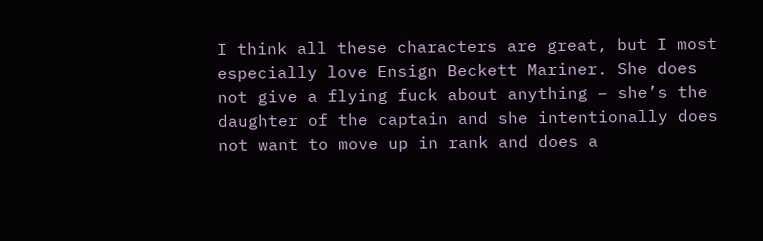I think all these characters are great, but I most especially love Ensign Beckett Mariner. She does not give a flying fuck about anything – she’s the daughter of the captain and she intentionally does not want to move up in rank and does a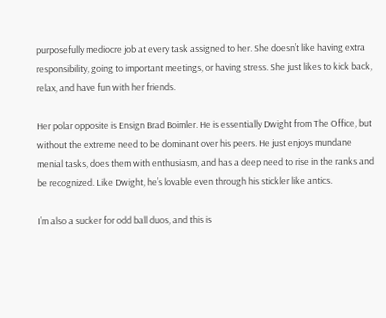purposefully mediocre job at every task assigned to her. She doesn’t like having extra responsibility, going to important meetings, or having stress. She just likes to kick back, relax, and have fun with her friends.

Her polar opposite is Ensign Brad Boimler. He is essentially Dwight from The Office, but without the extreme need to be dominant over his peers. He just enjoys mundane menial tasks, does them with enthusiasm, and has a deep need to rise in the ranks and be recognized. Like Dwight, he’s lovable even through his stickler like antics.

I’m also a sucker for odd ball duos, and this is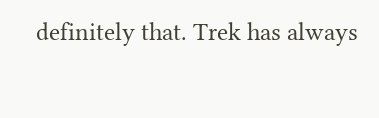definitely that. Trek has always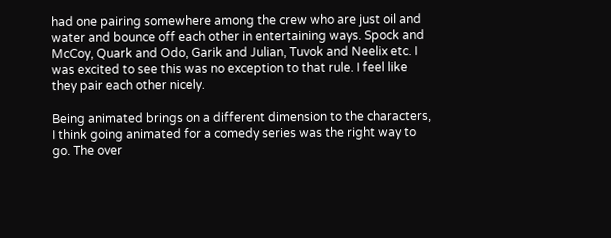had one pairing somewhere among the crew who are just oil and water and bounce off each other in entertaining ways. Spock and McCoy, Quark and Odo, Garik and Julian, Tuvok and Neelix etc. I was excited to see this was no exception to that rule. I feel like they pair each other nicely.

Being animated brings on a different dimension to the characters, I think going animated for a comedy series was the right way to go. The over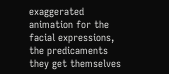exaggerated animation for the facial expressions, the predicaments they get themselves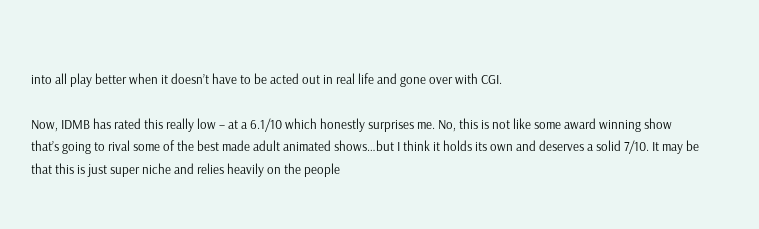into all play better when it doesn’t have to be acted out in real life and gone over with CGI.

Now, IDMB has rated this really low – at a 6.1/10 which honestly surprises me. No, this is not like some award winning show that’s going to rival some of the best made adult animated shows…but I think it holds its own and deserves a solid 7/10. It may be that this is just super niche and relies heavily on the people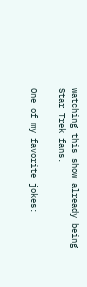watching this show already being Star Trek fans.

One of my favorite jokes: